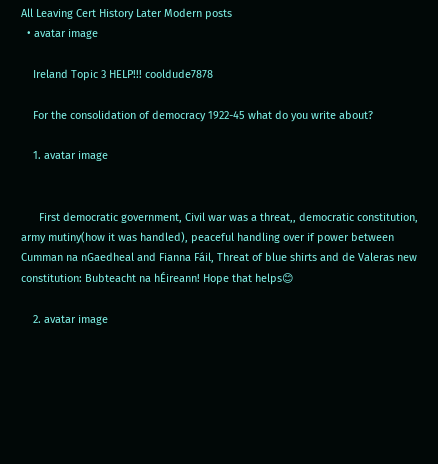All Leaving Cert History Later Modern posts
  • avatar image

    Ireland Topic 3 HELP!!! cooldude7878

    For the consolidation of democracy 1922-45 what do you write about?

    1. avatar image


      First democratic government, Civil war was a threat,, democratic constitution, army mutiny(how it was handled), peaceful handling over if power between Cumman na nGaedheal and Fianna Fáil, Threat of blue shirts and de Valeras new constitution: Bubteacht na hÉireann! Hope that helps😊

    2. avatar image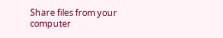Share files from your computer